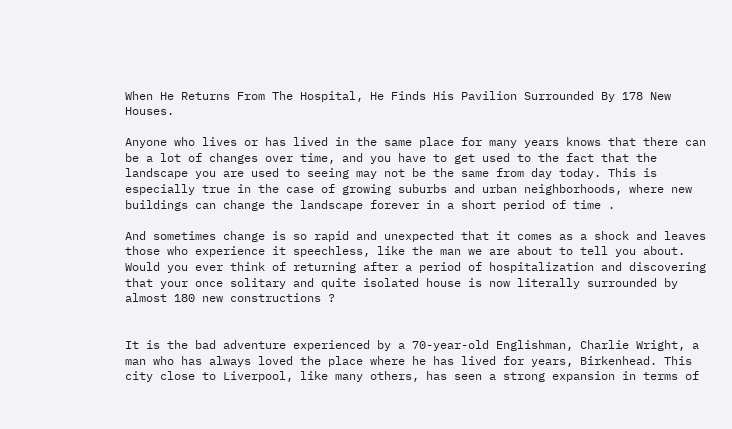When He Returns From The Hospital, He Finds His Pavilion Surrounded By 178 New Houses.

Anyone who lives or has lived in the same place for many years knows that there can be a lot of changes over time, and you have to get used to the fact that the landscape you are used to seeing may not be the same from day today. This is especially true in the case of growing suburbs and urban neighborhoods, where new buildings can change the landscape forever in a short period of time .

And sometimes change is so rapid and unexpected that it comes as a shock and leaves those who experience it speechless, like the man we are about to tell you about. Would you ever think of returning after a period of hospitalization and discovering that your once solitary and quite isolated house is now literally surrounded by almost 180 new constructions ?


It is the bad adventure experienced by a 70-year-old Englishman, Charlie Wright, a man who has always loved the place where he has lived for years, Birkenhead. This city close to Liverpool, like many others, has seen a strong expansion in terms of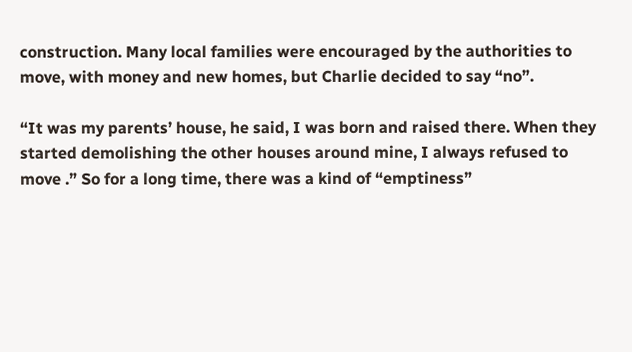construction. Many local families were encouraged by the authorities to move, with money and new homes, but Charlie decided to say “no”.

“It was my parents’ house, he said, I was born and raised there. When they started demolishing the other houses around mine, I always refused to move .” So for a long time, there was a kind of “emptiness”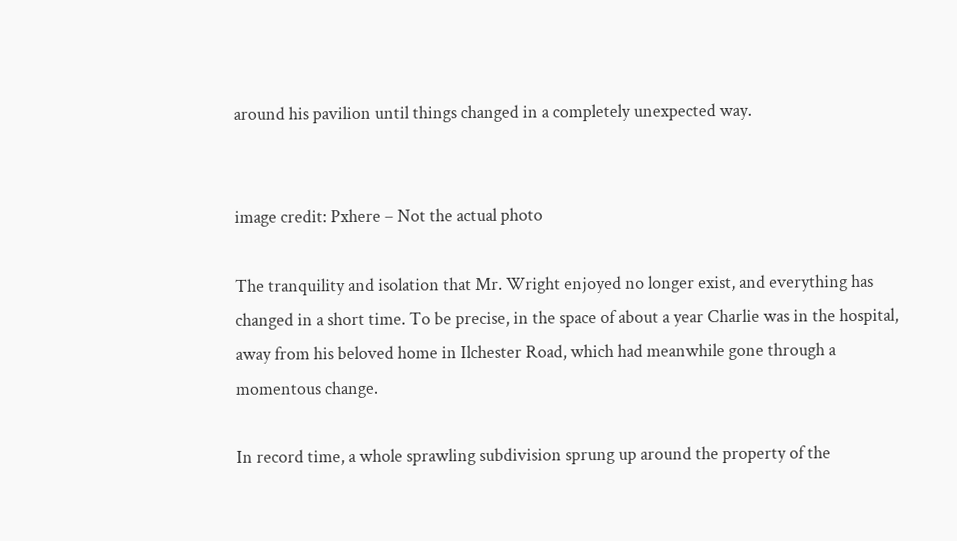around his pavilion until things changed in a completely unexpected way.


image credit: Pxhere – Not the actual photo

The tranquility and isolation that Mr. Wright enjoyed no longer exist, and everything has changed in a short time. To be precise, in the space of about a year Charlie was in the hospital, away from his beloved home in Ilchester Road, which had meanwhile gone through a momentous change.

In record time, a whole sprawling subdivision sprung up around the property of the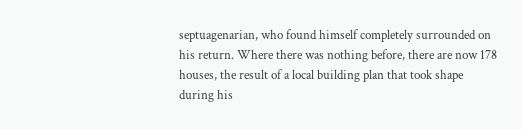septuagenarian, who found himself completely surrounded on his return. Where there was nothing before, there are now 178 houses, the result of a local building plan that took shape during his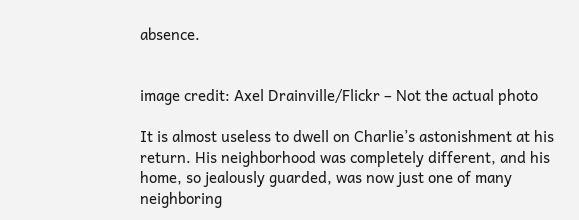absence.


image credit: Axel Drainville/Flickr – Not the actual photo

It is almost useless to dwell on Charlie’s astonishment at his return. His neighborhood was completely different, and his home, so jealously guarded, was now just one of many neighboring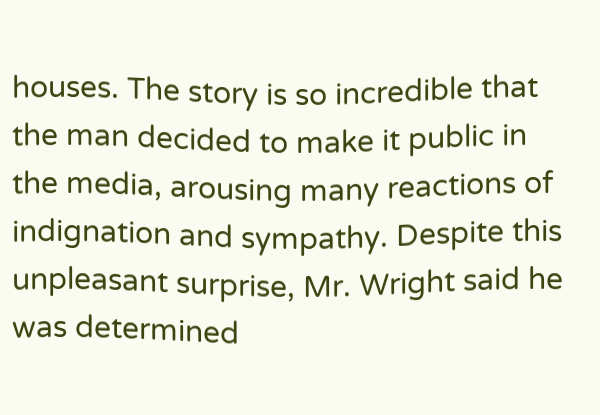houses. The story is so incredible that the man decided to make it public in the media, arousing many reactions of indignation and sympathy. Despite this unpleasant surprise, Mr. Wright said he was determined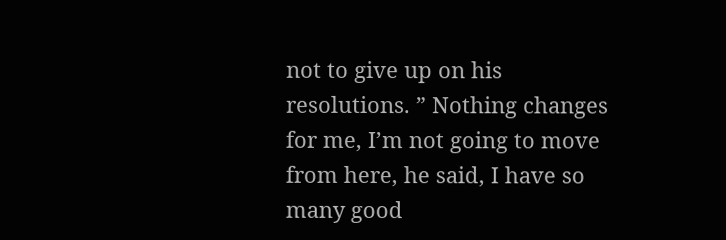not to give up on his resolutions. ” Nothing changes for me, I’m not going to move from here, he said, I have so many good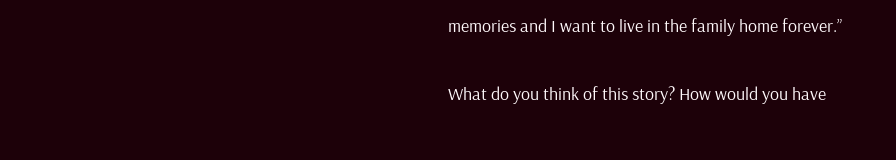memories and I want to live in the family home forever.”

What do you think of this story? How would you have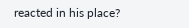reacted in his place?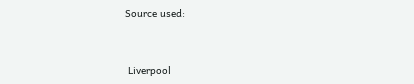Source used:


 Liverpool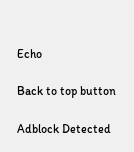Echo

Back to top button

Adblock Detected